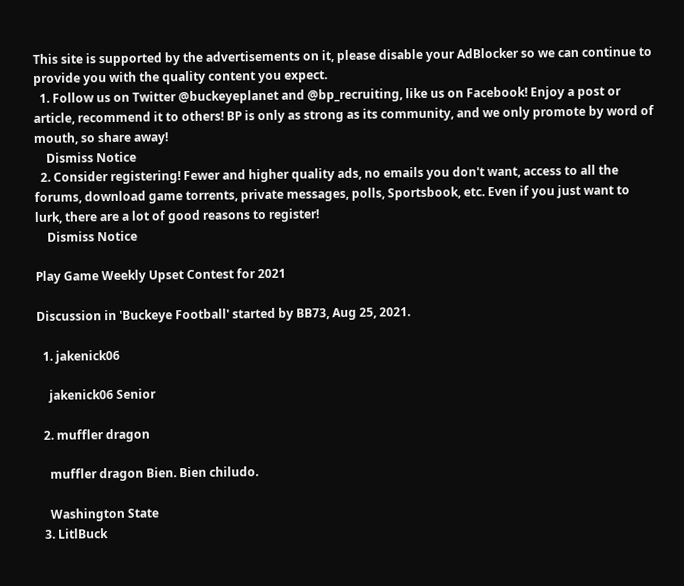This site is supported by the advertisements on it, please disable your AdBlocker so we can continue to provide you with the quality content you expect.
  1. Follow us on Twitter @buckeyeplanet and @bp_recruiting, like us on Facebook! Enjoy a post or article, recommend it to others! BP is only as strong as its community, and we only promote by word of mouth, so share away!
    Dismiss Notice
  2. Consider registering! Fewer and higher quality ads, no emails you don't want, access to all the forums, download game torrents, private messages, polls, Sportsbook, etc. Even if you just want to lurk, there are a lot of good reasons to register!
    Dismiss Notice

Play Game Weekly Upset Contest for 2021

Discussion in 'Buckeye Football' started by BB73, Aug 25, 2021.

  1. jakenick06

    jakenick06 Senior

  2. muffler dragon

    muffler dragon Bien. Bien chiludo.

    Washington State
  3. LitlBuck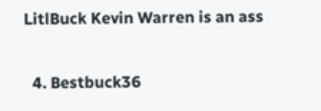LitlBuck Kevin Warren is an ass

  4. Bestbuck36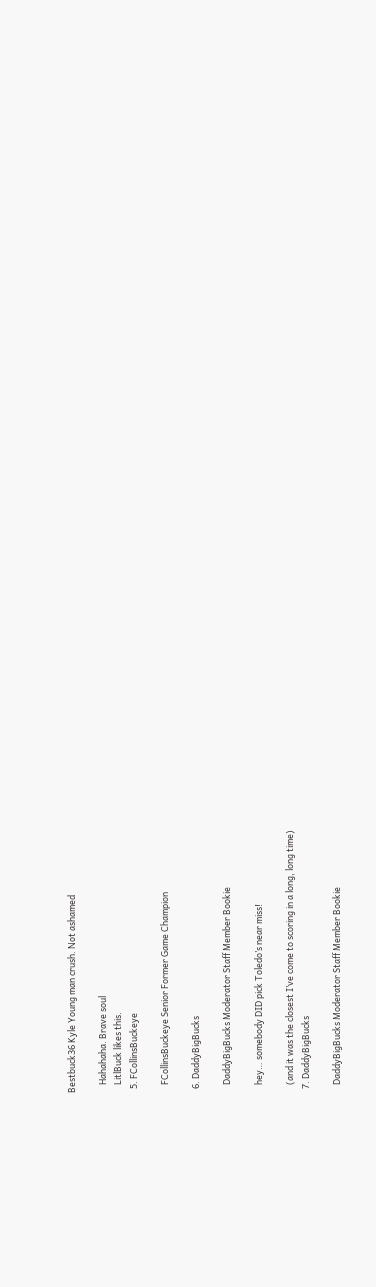Bestbuck36 Kyle Young man crush. Not ashamed

    Hahahaha. Brave soul
    LitlBuck likes this.
  5. FCollinsBuckeye

    FCollinsBuckeye Senior Former Game Champion

  6. DaddyBigBucks

    DaddyBigBucks Moderator Staff Member Bookie

    hey… somebody DID pick Toledo’s near miss!

    (and it was the closest I’ve come to scoring in a long, long time)
  7. DaddyBigBucks

    DaddyBigBucks Moderator Staff Member Bookie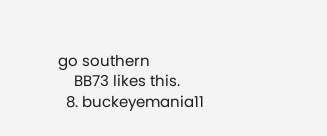go southern
    BB73 likes this.
  8. buckeyemania11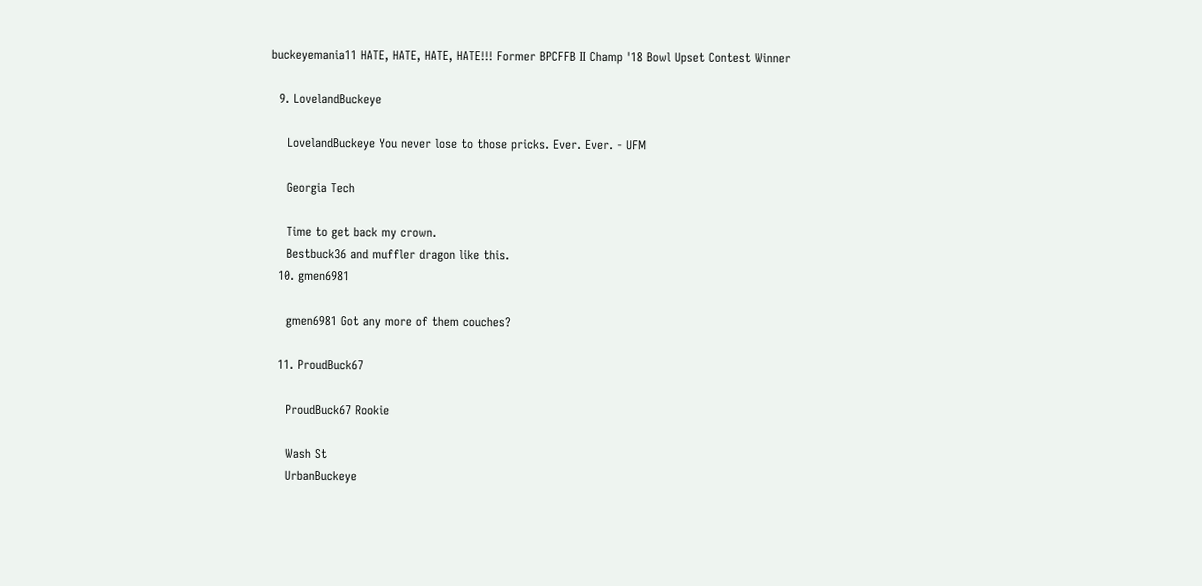buckeyemania11 HATE, HATE, HATE, HATE!!! Former BPCFFB II Champ '18 Bowl Upset Contest Winner

  9. LovelandBuckeye

    LovelandBuckeye You never lose to those pricks. Ever. Ever. - UFM

    Georgia Tech

    Time to get back my crown.
    Bestbuck36 and muffler dragon like this.
  10. gmen6981

    gmen6981 Got any more of them couches?

  11. ProudBuck67

    ProudBuck67 Rookie

    Wash St
    UrbanBuckeye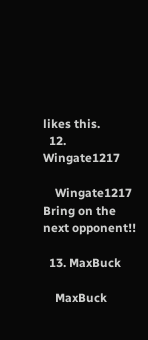likes this.
  12. Wingate1217

    Wingate1217 Bring on the next opponent!!

  13. MaxBuck

    MaxBuck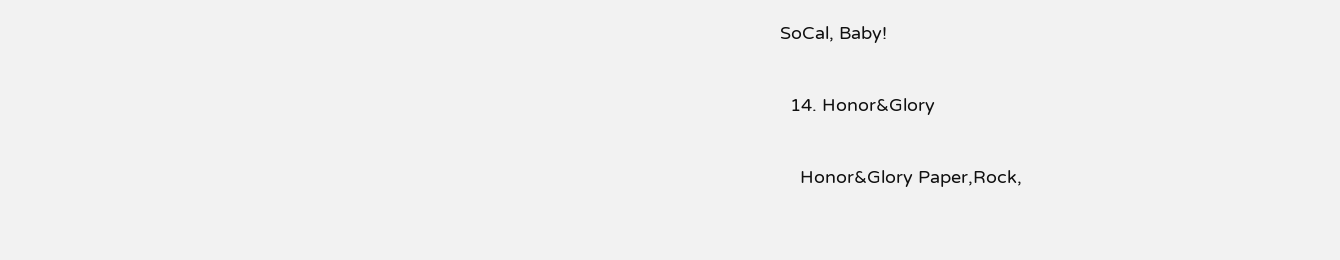SoCal, Baby!

  14. Honor&Glory

    Honor&Glory Paper,Rock,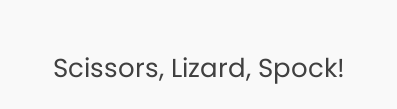Scissors, Lizard, Spock!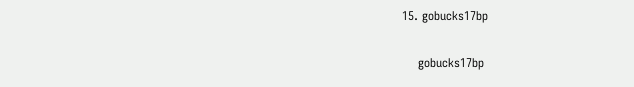15. gobucks17bp

    gobucks17bp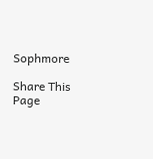Sophmore

Share This Page